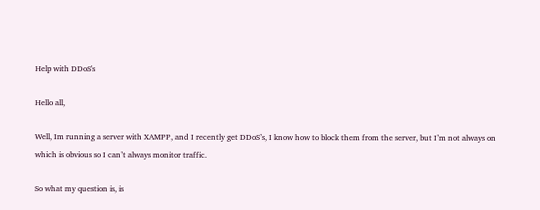Help with DDoS's

Hello all,

Well, Im running a server with XAMPP, and I recently get DDoS’s, I know how to block them from the server, but I’m not always on which is obvious so I can’t always monitor traffic.

So what my question is, is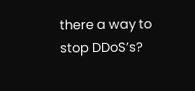there a way to stop DDoS’s?